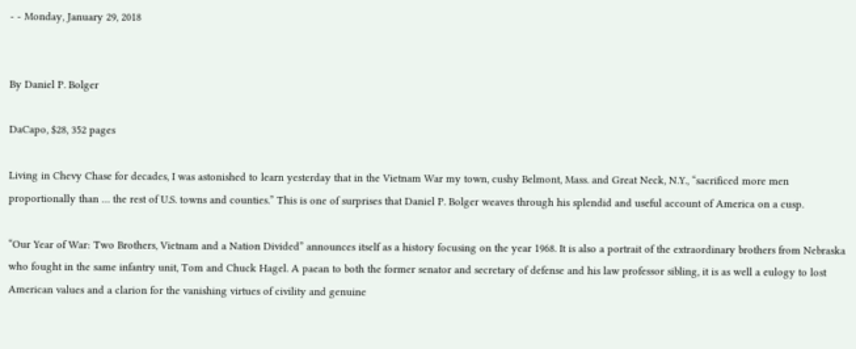- - Monday, January 29, 2018


By Daniel P. Bolger

DaCapo, $28, 352 pages

Living in Chevy Chase for decades, I was astonished to learn yesterday that in the Vietnam War my town, cushy Belmont, Mass. and Great Neck, N.Y., “sacrificed more men proportionally than … the rest of U.S. towns and counties.” This is one of surprises that Daniel P. Bolger weaves through his splendid and useful account of America on a cusp.

“Our Year of War: Two Brothers, Vietnam and a Nation Divided” announces itself as a history focusing on the year 1968. It is also a portrait of the extraordinary brothers from Nebraska who fought in the same infantry unit, Tom and Chuck Hagel. A paean to both the former senator and secretary of defense and his law professor sibling, it is as well a eulogy to lost American values and a clarion for the vanishing virtues of civility and genuine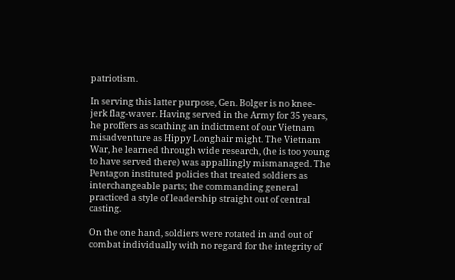patriotism.

In serving this latter purpose, Gen. Bolger is no knee-jerk flag-waver. Having served in the Army for 35 years, he proffers as scathing an indictment of our Vietnam misadventure as Hippy Longhair might. The Vietnam War, he learned through wide research, (he is too young to have served there) was appallingly mismanaged. The Pentagon instituted policies that treated soldiers as interchangeable parts; the commanding general practiced a style of leadership straight out of central casting.

On the one hand, soldiers were rotated in and out of combat individually with no regard for the integrity of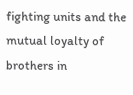fighting units and the mutual loyalty of brothers in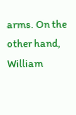arms. On the other hand, William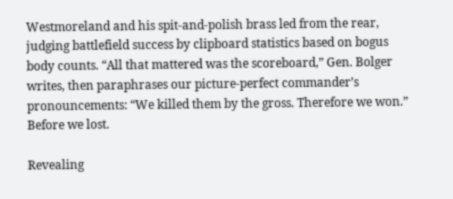Westmoreland and his spit-and-polish brass led from the rear, judging battlefield success by clipboard statistics based on bogus body counts. “All that mattered was the scoreboard,” Gen. Bolger writes, then paraphrases our picture-perfect commander’s pronouncements: “We killed them by the gross. Therefore we won.” Before we lost.

Revealing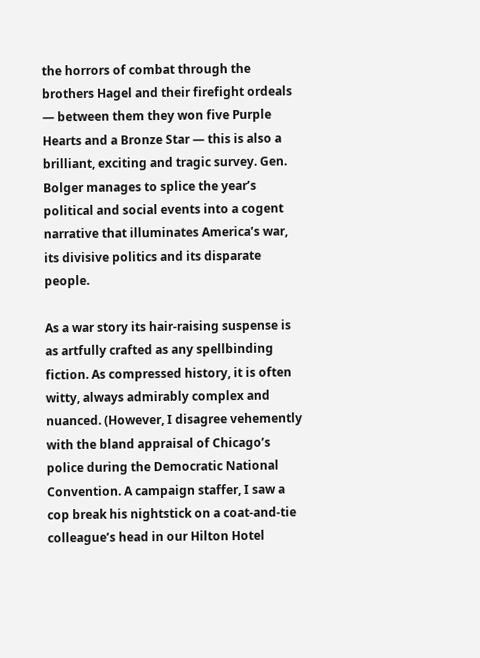the horrors of combat through the brothers Hagel and their firefight ordeals — between them they won five Purple Hearts and a Bronze Star — this is also a brilliant, exciting and tragic survey. Gen. Bolger manages to splice the year’s political and social events into a cogent narrative that illuminates America’s war, its divisive politics and its disparate people.

As a war story its hair-raising suspense is as artfully crafted as any spellbinding fiction. As compressed history, it is often witty, always admirably complex and nuanced. (However, I disagree vehemently with the bland appraisal of Chicago’s police during the Democratic National Convention. A campaign staffer, I saw a cop break his nightstick on a coat-and-tie colleague’s head in our Hilton Hotel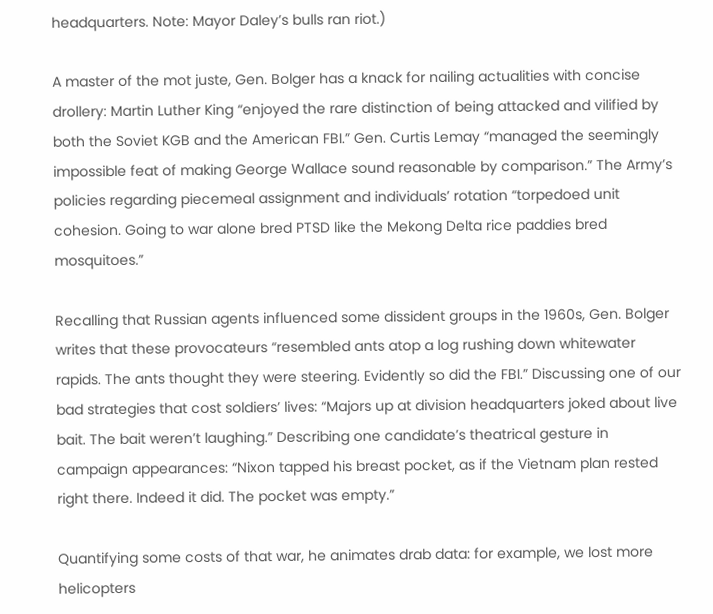headquarters. Note: Mayor Daley’s bulls ran riot.)

A master of the mot juste, Gen. Bolger has a knack for nailing actualities with concise drollery: Martin Luther King “enjoyed the rare distinction of being attacked and vilified by both the Soviet KGB and the American FBI.” Gen. Curtis Lemay “managed the seemingly impossible feat of making George Wallace sound reasonable by comparison.” The Army’s policies regarding piecemeal assignment and individuals’ rotation “torpedoed unit cohesion. Going to war alone bred PTSD like the Mekong Delta rice paddies bred mosquitoes.”

Recalling that Russian agents influenced some dissident groups in the 1960s, Gen. Bolger writes that these provocateurs “resembled ants atop a log rushing down whitewater rapids. The ants thought they were steering. Evidently so did the FBI.” Discussing one of our bad strategies that cost soldiers’ lives: “Majors up at division headquarters joked about live bait. The bait weren’t laughing.” Describing one candidate’s theatrical gesture in campaign appearances: “Nixon tapped his breast pocket, as if the Vietnam plan rested right there. Indeed it did. The pocket was empty.”

Quantifying some costs of that war, he animates drab data: for example, we lost more helicopters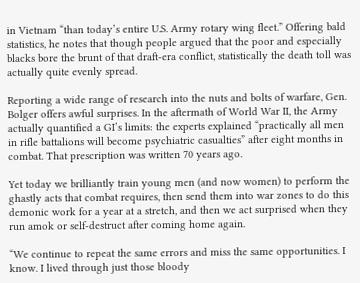in Vietnam “than today’s entire U.S. Army rotary wing fleet.” Offering bald statistics, he notes that though people argued that the poor and especially blacks bore the brunt of that draft-era conflict, statistically the death toll was actually quite evenly spread.

Reporting a wide range of research into the nuts and bolts of warfare, Gen. Bolger offers awful surprises. In the aftermath of World War II, the Army actually quantified a GI’s limits: the experts explained “practically all men in rifle battalions will become psychiatric casualties” after eight months in combat. That prescription was written 70 years ago.

Yet today we brilliantly train young men (and now women) to perform the ghastly acts that combat requires, then send them into war zones to do this demonic work for a year at a stretch, and then we act surprised when they run amok or self-destruct after coming home again.

“We continue to repeat the same errors and miss the same opportunities. I know. I lived through just those bloody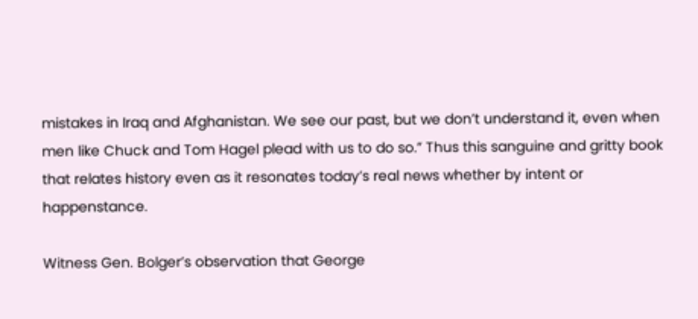mistakes in Iraq and Afghanistan. We see our past, but we don’t understand it, even when men like Chuck and Tom Hagel plead with us to do so.” Thus this sanguine and gritty book that relates history even as it resonates today’s real news whether by intent or happenstance.

Witness Gen. Bolger’s observation that George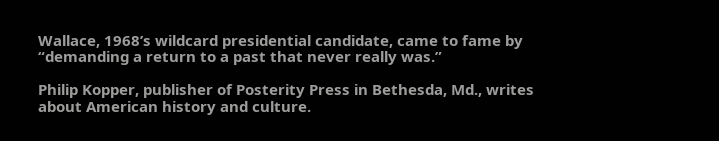Wallace, 1968’s wildcard presidential candidate, came to fame by “demanding a return to a past that never really was.”

Philip Kopper, publisher of Posterity Press in Bethesda, Md., writes about American history and culture.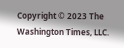Copyright © 2023 The Washington Times, LLC.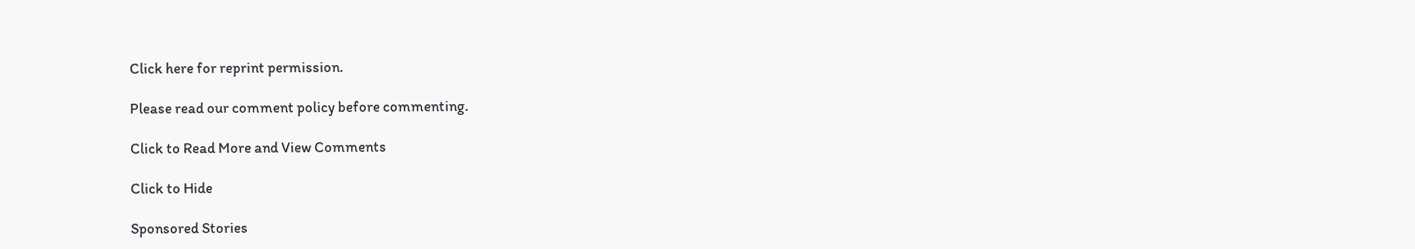Click here for reprint permission.

Please read our comment policy before commenting.

Click to Read More and View Comments

Click to Hide

Sponsored Stories